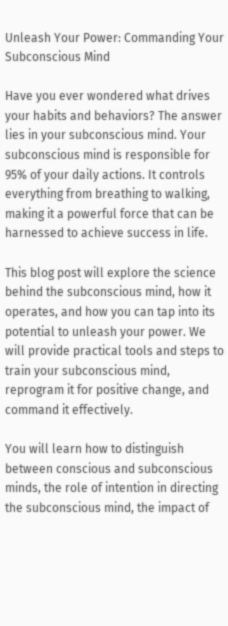Unleash Your Power: Commanding Your Subconscious Mind

Have you ever wondered what drives your habits and behaviors? The answer lies in your subconscious mind. Your subconscious mind is responsible for 95% of your daily actions. It controls everything from breathing to walking, making it a powerful force that can be harnessed to achieve success in life.

This blog post will explore the science behind the subconscious mind, how it operates, and how you can tap into its potential to unleash your power. We will provide practical tools and steps to train your subconscious mind, reprogram it for positive change, and command it effectively.

You will learn how to distinguish between conscious and subconscious minds, the role of intention in directing the subconscious mind, the impact of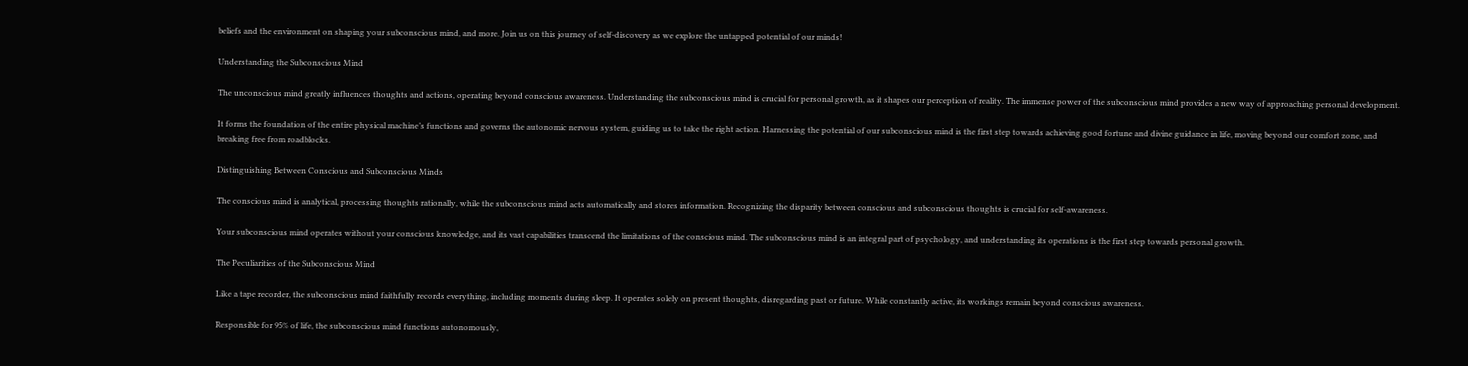beliefs and the environment on shaping your subconscious mind, and more. Join us on this journey of self-discovery as we explore the untapped potential of our minds!

Understanding the Subconscious Mind

The unconscious mind greatly influences thoughts and actions, operating beyond conscious awareness. Understanding the subconscious mind is crucial for personal growth, as it shapes our perception of reality. The immense power of the subconscious mind provides a new way of approaching personal development.

It forms the foundation of the entire physical machine’s functions and governs the autonomic nervous system, guiding us to take the right action. Harnessing the potential of our subconscious mind is the first step towards achieving good fortune and divine guidance in life, moving beyond our comfort zone, and breaking free from roadblocks.

Distinguishing Between Conscious and Subconscious Minds

The conscious mind is analytical, processing thoughts rationally, while the subconscious mind acts automatically and stores information. Recognizing the disparity between conscious and subconscious thoughts is crucial for self-awareness.

Your subconscious mind operates without your conscious knowledge, and its vast capabilities transcend the limitations of the conscious mind. The subconscious mind is an integral part of psychology, and understanding its operations is the first step towards personal growth.

The Peculiarities of the Subconscious Mind

Like a tape recorder, the subconscious mind faithfully records everything, including moments during sleep. It operates solely on present thoughts, disregarding past or future. While constantly active, its workings remain beyond conscious awareness.

Responsible for 95% of life, the subconscious mind functions autonomously,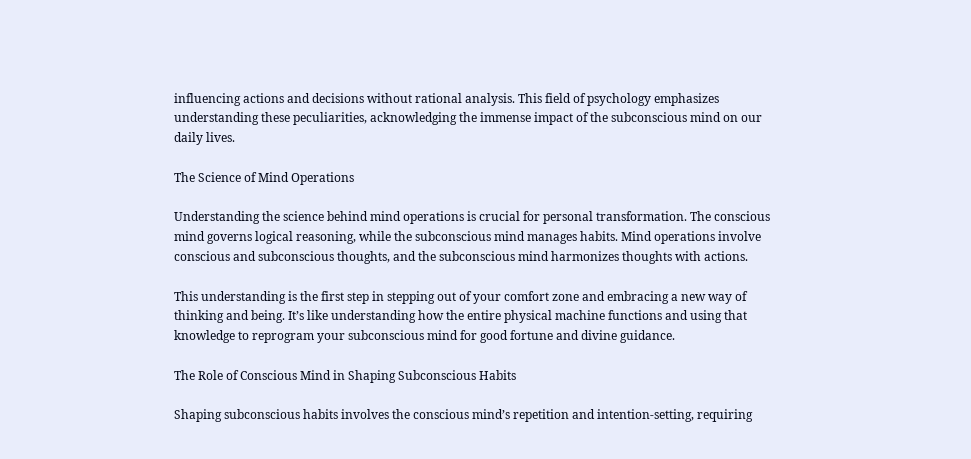influencing actions and decisions without rational analysis. This field of psychology emphasizes understanding these peculiarities, acknowledging the immense impact of the subconscious mind on our daily lives.

The Science of Mind Operations

Understanding the science behind mind operations is crucial for personal transformation. The conscious mind governs logical reasoning, while the subconscious mind manages habits. Mind operations involve conscious and subconscious thoughts, and the subconscious mind harmonizes thoughts with actions.

This understanding is the first step in stepping out of your comfort zone and embracing a new way of thinking and being. It’s like understanding how the entire physical machine functions and using that knowledge to reprogram your subconscious mind for good fortune and divine guidance.

The Role of Conscious Mind in Shaping Subconscious Habits

Shaping subconscious habits involves the conscious mind’s repetition and intention-setting, requiring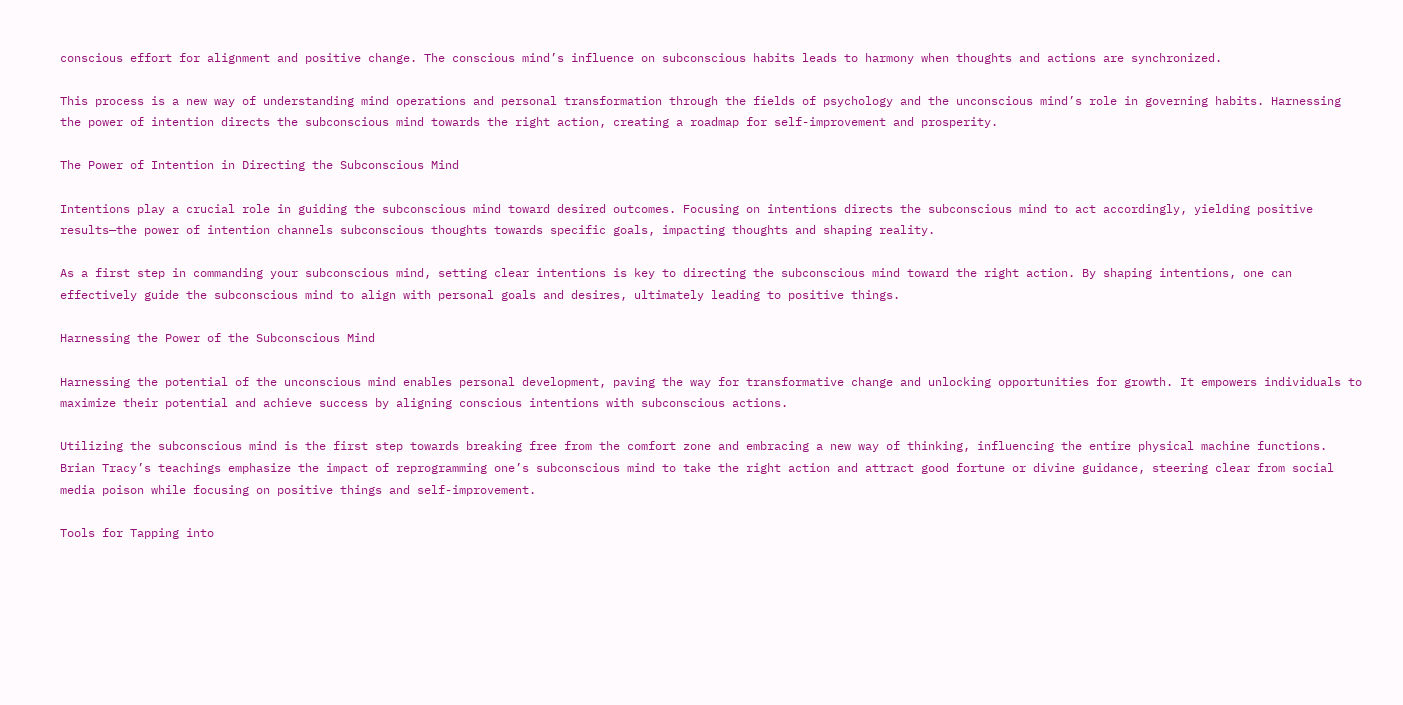conscious effort for alignment and positive change. The conscious mind’s influence on subconscious habits leads to harmony when thoughts and actions are synchronized.

This process is a new way of understanding mind operations and personal transformation through the fields of psychology and the unconscious mind’s role in governing habits. Harnessing the power of intention directs the subconscious mind towards the right action, creating a roadmap for self-improvement and prosperity.

The Power of Intention in Directing the Subconscious Mind

Intentions play a crucial role in guiding the subconscious mind toward desired outcomes. Focusing on intentions directs the subconscious mind to act accordingly, yielding positive results—the power of intention channels subconscious thoughts towards specific goals, impacting thoughts and shaping reality.

As a first step in commanding your subconscious mind, setting clear intentions is key to directing the subconscious mind toward the right action. By shaping intentions, one can effectively guide the subconscious mind to align with personal goals and desires, ultimately leading to positive things.

Harnessing the Power of the Subconscious Mind

Harnessing the potential of the unconscious mind enables personal development, paving the way for transformative change and unlocking opportunities for growth. It empowers individuals to maximize their potential and achieve success by aligning conscious intentions with subconscious actions.

Utilizing the subconscious mind is the first step towards breaking free from the comfort zone and embracing a new way of thinking, influencing the entire physical machine functions. Brian Tracy’s teachings emphasize the impact of reprogramming one’s subconscious mind to take the right action and attract good fortune or divine guidance, steering clear from social media poison while focusing on positive things and self-improvement.

Tools for Tapping into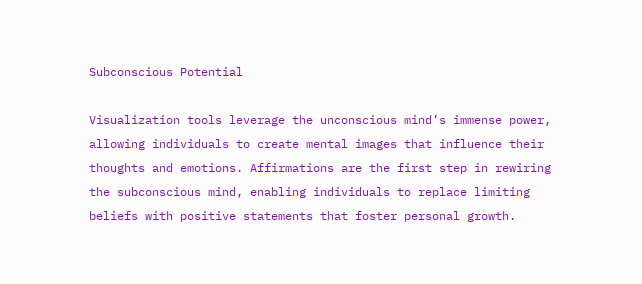Subconscious Potential

Visualization tools leverage the unconscious mind’s immense power, allowing individuals to create mental images that influence their thoughts and emotions. Affirmations are the first step in rewiring the subconscious mind, enabling individuals to replace limiting beliefs with positive statements that foster personal growth.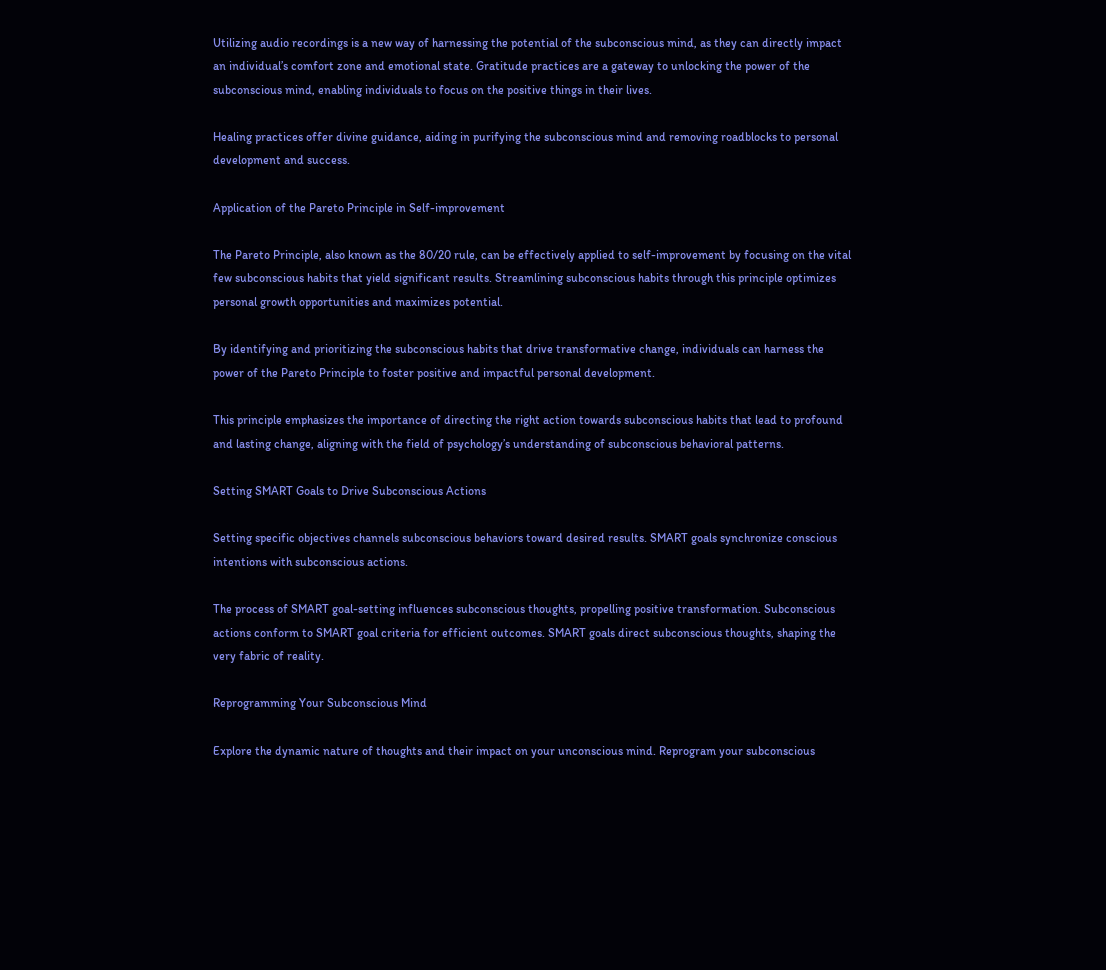Utilizing audio recordings is a new way of harnessing the potential of the subconscious mind, as they can directly impact an individual’s comfort zone and emotional state. Gratitude practices are a gateway to unlocking the power of the subconscious mind, enabling individuals to focus on the positive things in their lives.

Healing practices offer divine guidance, aiding in purifying the subconscious mind and removing roadblocks to personal development and success.

Application of the Pareto Principle in Self-improvement

The Pareto Principle, also known as the 80/20 rule, can be effectively applied to self-improvement by focusing on the vital few subconscious habits that yield significant results. Streamlining subconscious habits through this principle optimizes personal growth opportunities and maximizes potential.

By identifying and prioritizing the subconscious habits that drive transformative change, individuals can harness the power of the Pareto Principle to foster positive and impactful personal development.

This principle emphasizes the importance of directing the right action towards subconscious habits that lead to profound and lasting change, aligning with the field of psychology’s understanding of subconscious behavioral patterns.

Setting SMART Goals to Drive Subconscious Actions

Setting specific objectives channels subconscious behaviors toward desired results. SMART goals synchronize conscious intentions with subconscious actions.

The process of SMART goal-setting influences subconscious thoughts, propelling positive transformation. Subconscious actions conform to SMART goal criteria for efficient outcomes. SMART goals direct subconscious thoughts, shaping the very fabric of reality.

Reprogramming Your Subconscious Mind

Explore the dynamic nature of thoughts and their impact on your unconscious mind. Reprogram your subconscious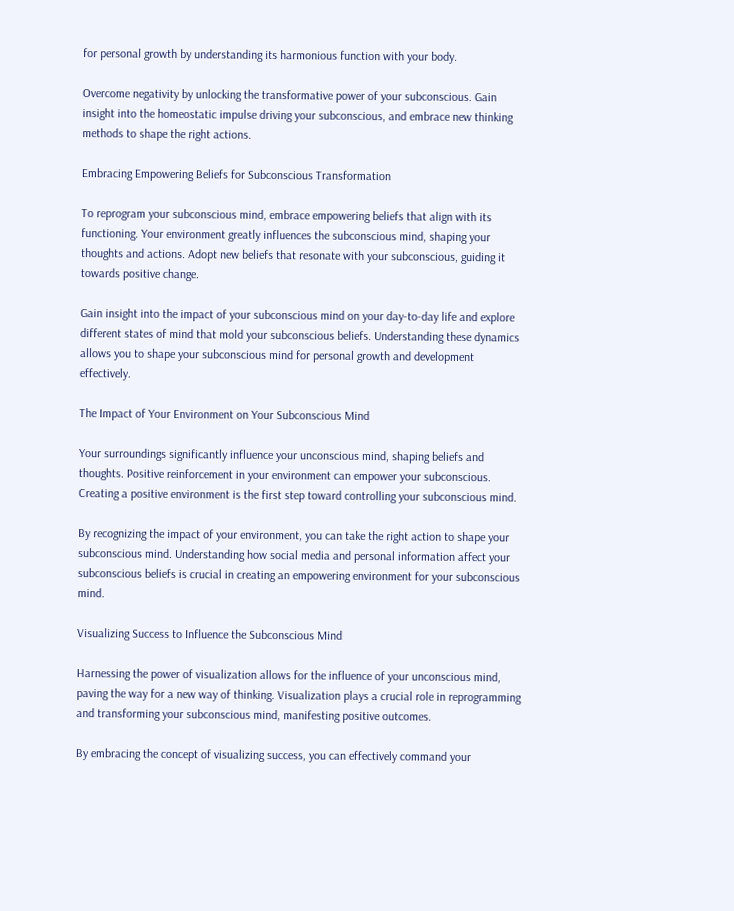for personal growth by understanding its harmonious function with your body.

Overcome negativity by unlocking the transformative power of your subconscious. Gain insight into the homeostatic impulse driving your subconscious, and embrace new thinking methods to shape the right actions.

Embracing Empowering Beliefs for Subconscious Transformation

To reprogram your subconscious mind, embrace empowering beliefs that align with its functioning. Your environment greatly influences the subconscious mind, shaping your thoughts and actions. Adopt new beliefs that resonate with your subconscious, guiding it towards positive change.

Gain insight into the impact of your subconscious mind on your day-to-day life and explore different states of mind that mold your subconscious beliefs. Understanding these dynamics allows you to shape your subconscious mind for personal growth and development effectively.

The Impact of Your Environment on Your Subconscious Mind

Your surroundings significantly influence your unconscious mind, shaping beliefs and thoughts. Positive reinforcement in your environment can empower your subconscious. Creating a positive environment is the first step toward controlling your subconscious mind.

By recognizing the impact of your environment, you can take the right action to shape your subconscious mind. Understanding how social media and personal information affect your subconscious beliefs is crucial in creating an empowering environment for your subconscious mind.

Visualizing Success to Influence the Subconscious Mind

Harnessing the power of visualization allows for the influence of your unconscious mind, paving the way for a new way of thinking. Visualization plays a crucial role in reprogramming and transforming your subconscious mind, manifesting positive outcomes.

By embracing the concept of visualizing success, you can effectively command your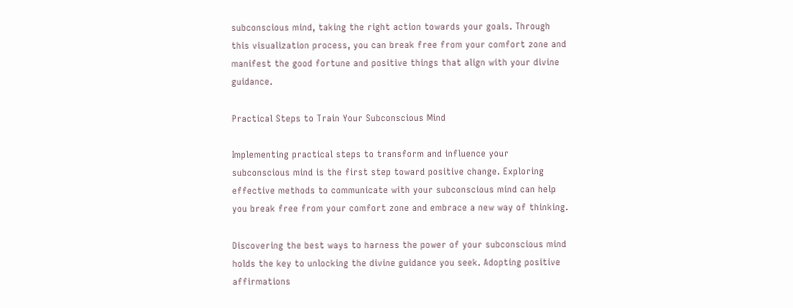subconscious mind, taking the right action towards your goals. Through this visualization process, you can break free from your comfort zone and manifest the good fortune and positive things that align with your divine guidance.

Practical Steps to Train Your Subconscious Mind

Implementing practical steps to transform and influence your subconscious mind is the first step toward positive change. Exploring effective methods to communicate with your subconscious mind can help you break free from your comfort zone and embrace a new way of thinking.

Discovering the best ways to harness the power of your subconscious mind holds the key to unlocking the divine guidance you seek. Adopting positive affirmations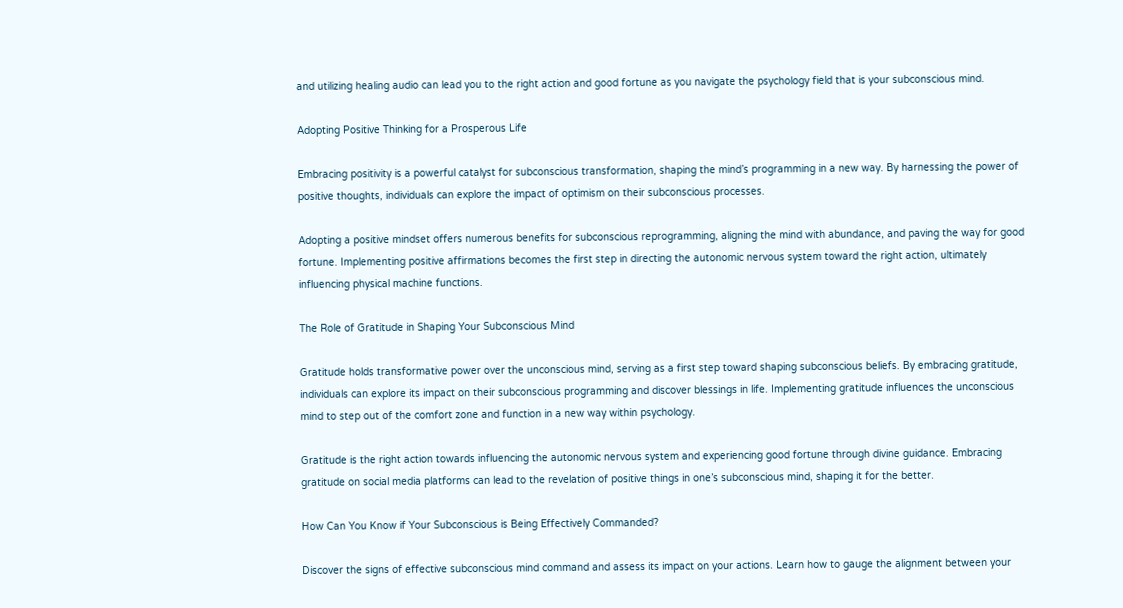and utilizing healing audio can lead you to the right action and good fortune as you navigate the psychology field that is your subconscious mind.

Adopting Positive Thinking for a Prosperous Life

Embracing positivity is a powerful catalyst for subconscious transformation, shaping the mind’s programming in a new way. By harnessing the power of positive thoughts, individuals can explore the impact of optimism on their subconscious processes.

Adopting a positive mindset offers numerous benefits for subconscious reprogramming, aligning the mind with abundance, and paving the way for good fortune. Implementing positive affirmations becomes the first step in directing the autonomic nervous system toward the right action, ultimately influencing physical machine functions.

The Role of Gratitude in Shaping Your Subconscious Mind

Gratitude holds transformative power over the unconscious mind, serving as a first step toward shaping subconscious beliefs. By embracing gratitude, individuals can explore its impact on their subconscious programming and discover blessings in life. Implementing gratitude influences the unconscious mind to step out of the comfort zone and function in a new way within psychology.

Gratitude is the right action towards influencing the autonomic nervous system and experiencing good fortune through divine guidance. Embracing gratitude on social media platforms can lead to the revelation of positive things in one’s subconscious mind, shaping it for the better.

How Can You Know if Your Subconscious is Being Effectively Commanded?

Discover the signs of effective subconscious mind command and assess its impact on your actions. Learn how to gauge the alignment between your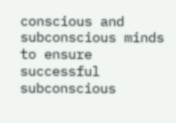conscious and subconscious minds to ensure successful subconscious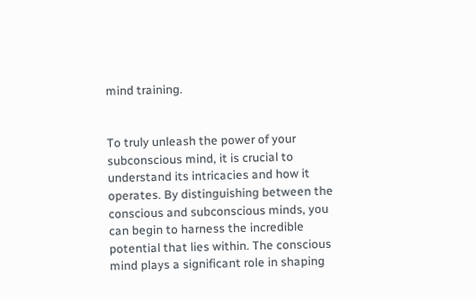mind training.


To truly unleash the power of your subconscious mind, it is crucial to understand its intricacies and how it operates. By distinguishing between the conscious and subconscious minds, you can begin to harness the incredible potential that lies within. The conscious mind plays a significant role in shaping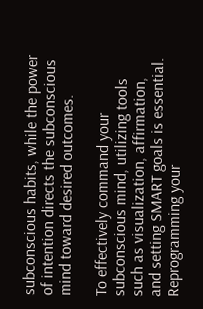subconscious habits, while the power of intention directs the subconscious mind toward desired outcomes.

To effectively command your subconscious mind, utilizing tools such as visualization, affirmation, and setting SMART goals is essential. Reprogramming your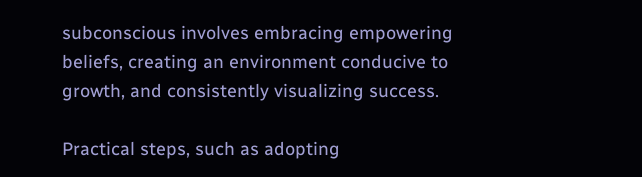subconscious involves embracing empowering beliefs, creating an environment conducive to growth, and consistently visualizing success.

Practical steps, such as adopting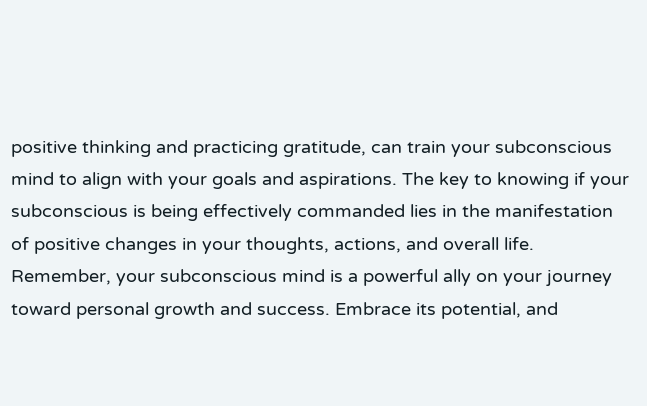positive thinking and practicing gratitude, can train your subconscious mind to align with your goals and aspirations. The key to knowing if your subconscious is being effectively commanded lies in the manifestation of positive changes in your thoughts, actions, and overall life. Remember, your subconscious mind is a powerful ally on your journey toward personal growth and success. Embrace its potential, and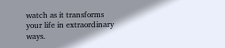watch as it transforms your life in extraordinary ways.